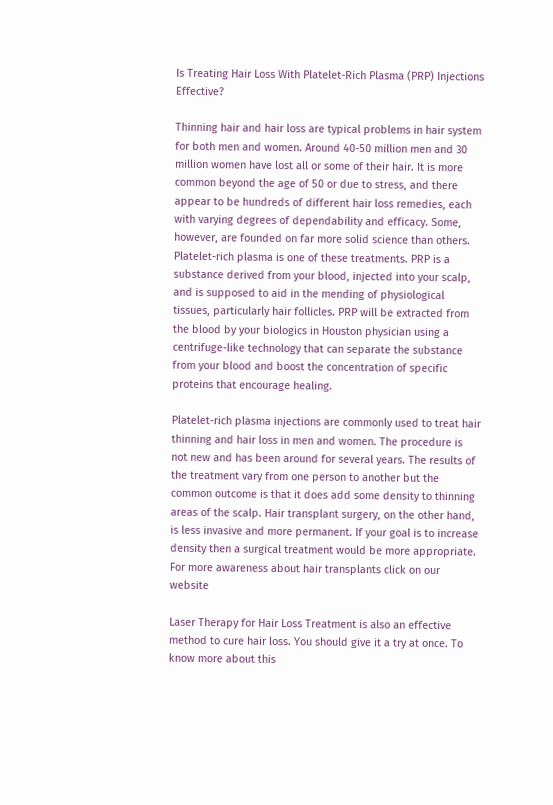Is Treating Hair Loss With Platelet-Rich Plasma (PRP) Injections Effective?

Thinning hair and hair loss are typical problems in hair system for both men and women. Around 40-50 million men and 30 million women have lost all or some of their hair. It is more common beyond the age of 50 or due to stress, and there appear to be hundreds of different hair loss remedies, each with varying degrees of dependability and efficacy. Some, however, are founded on far more solid science than others. Platelet-rich plasma is one of these treatments. PRP is a substance derived from your blood, injected into your scalp, and is supposed to aid in the mending of physiological tissues, particularly hair follicles. PRP will be extracted from the blood by your biologics in Houston physician using a centrifuge-like technology that can separate the substance from your blood and boost the concentration of specific proteins that encourage healing.

Platelet-rich plasma injections are commonly used to treat hair thinning and hair loss in men and women. The procedure is not new and has been around for several years. The results of the treatment vary from one person to another but the common outcome is that it does add some density to thinning areas of the scalp. Hair transplant surgery, on the other hand, is less invasive and more permanent. If your goal is to increase density then a surgical treatment would be more appropriate. For more awareness about hair transplants click on our website

Laser Therapy for Hair Loss Treatment is also an effective method to cure hair loss. You should give it a try at once. To know more about this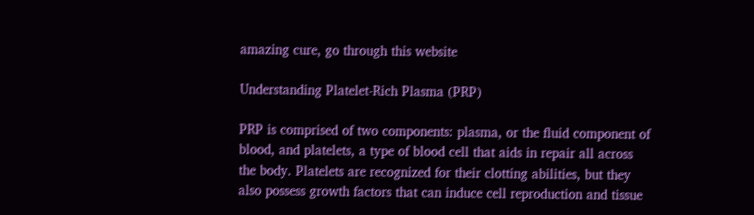amazing cure, go through this website

Understanding Platelet-Rich Plasma (PRP)

PRP is comprised of two components: plasma, or the fluid component of blood, and platelets, a type of blood cell that aids in repair all across the body. Platelets are recognized for their clotting abilities, but they also possess growth factors that can induce cell reproduction and tissue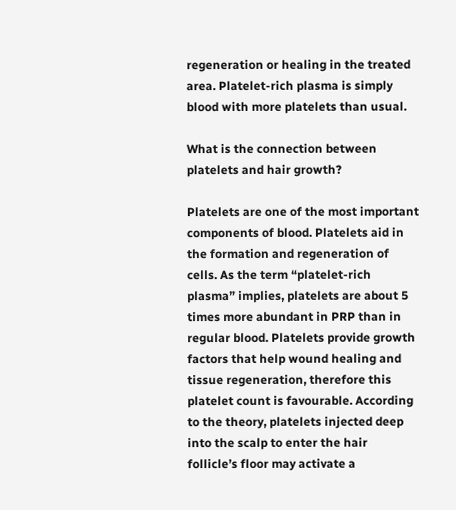regeneration or healing in the treated area. Platelet-rich plasma is simply blood with more platelets than usual.

What is the connection between platelets and hair growth?

Platelets are one of the most important components of blood. Platelets aid in the formation and regeneration of cells. As the term “platelet-rich plasma” implies, platelets are about 5 times more abundant in PRP than in regular blood. Platelets provide growth factors that help wound healing and tissue regeneration, therefore this platelet count is favourable. According to the theory, platelets injected deep into the scalp to enter the hair follicle’s floor may activate a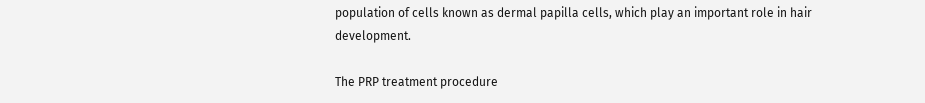population of cells known as dermal papilla cells, which play an important role in hair development.

The PRP treatment procedure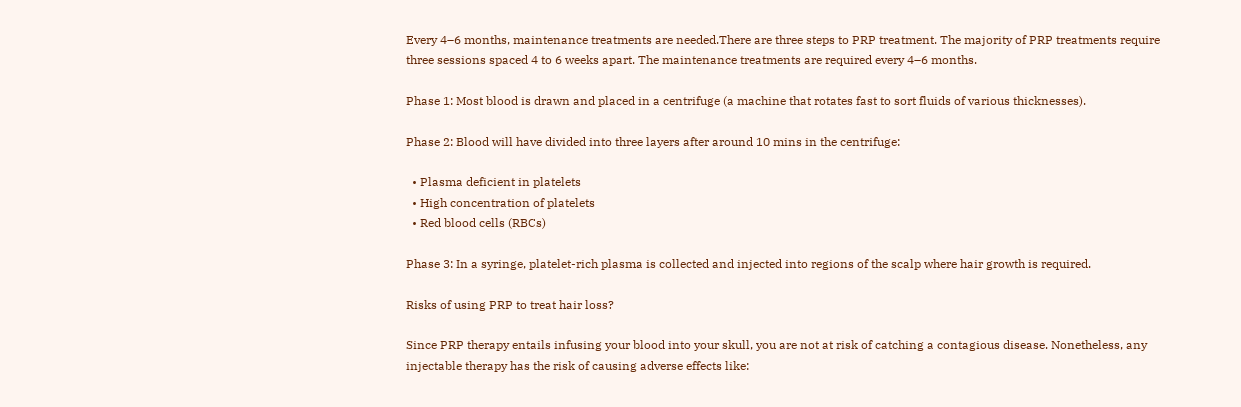Every 4–6 months, maintenance treatments are needed.There are three steps to PRP treatment. The majority of PRP treatments require three sessions spaced 4 to 6 weeks apart. The maintenance treatments are required every 4–6 months.

Phase 1: Most blood is drawn and placed in a centrifuge (a machine that rotates fast to sort fluids of various thicknesses).

Phase 2: Blood will have divided into three layers after around 10 mins in the centrifuge:

  • Plasma deficient in platelets
  • High concentration of platelets
  • Red blood cells (RBCs)

Phase 3: In a syringe, platelet-rich plasma is collected and injected into regions of the scalp where hair growth is required.

Risks of using PRP to treat hair loss?

Since PRP therapy entails infusing your blood into your skull, you are not at risk of catching a contagious disease. Nonetheless, any injectable therapy has the risk of causing adverse effects like: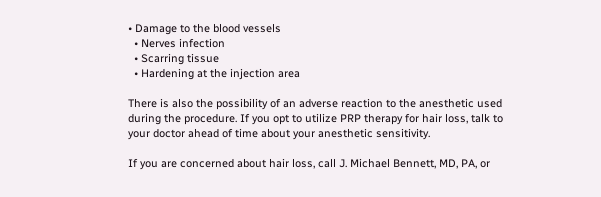• Damage to the blood vessels
  • Nerves infection
  • Scarring tissue
  • Hardening at the injection area

There is also the possibility of an adverse reaction to the anesthetic used during the procedure. If you opt to utilize PRP therapy for hair loss, talk to your doctor ahead of time about your anesthetic sensitivity.

If you are concerned about hair loss, call J. Michael Bennett, MD, PA, or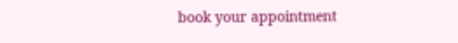book your appointment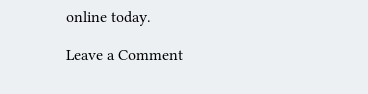online today.

Leave a Comment